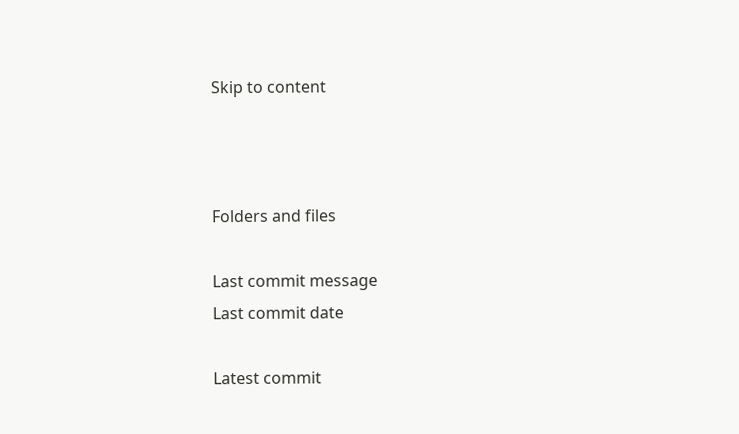Skip to content



Folders and files

Last commit message
Last commit date

Latest commit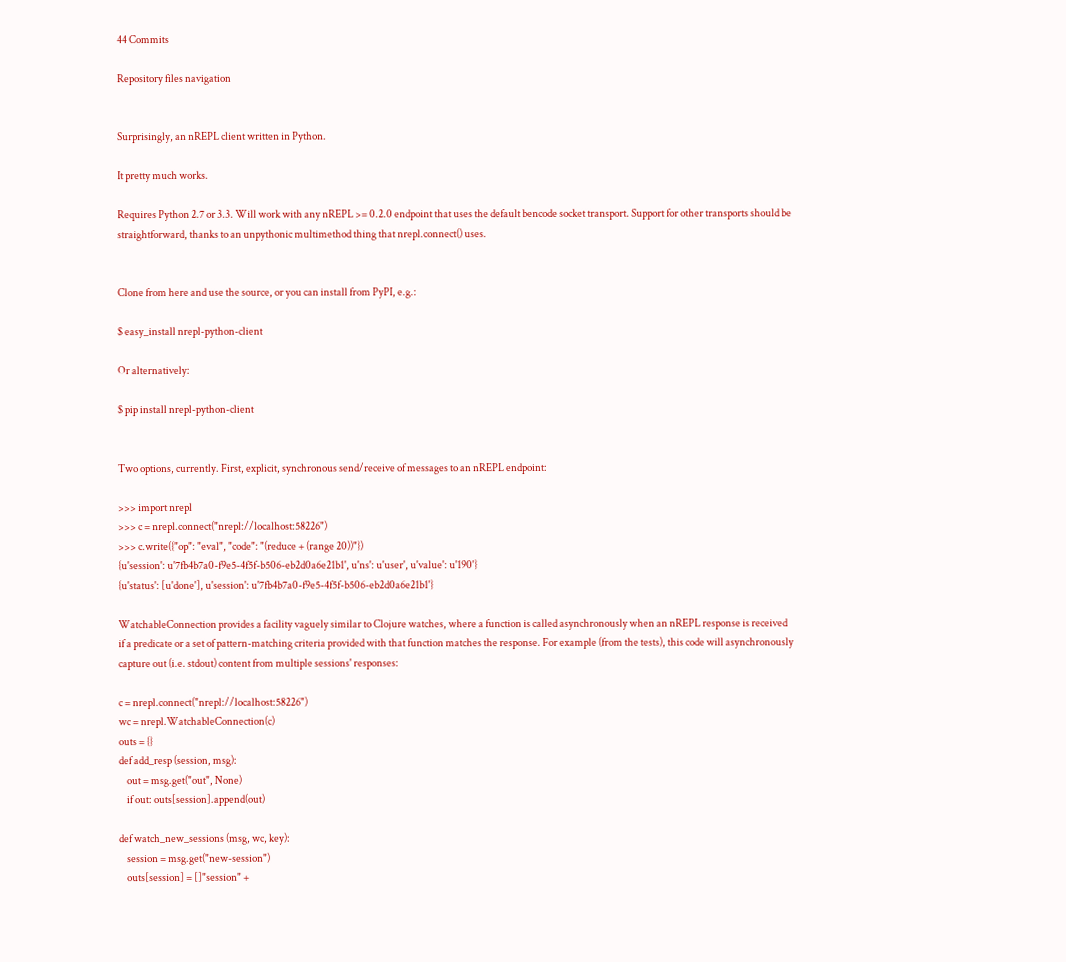44 Commits

Repository files navigation


Surprisingly, an nREPL client written in Python.

It pretty much works.

Requires Python 2.7 or 3.3. Will work with any nREPL >= 0.2.0 endpoint that uses the default bencode socket transport. Support for other transports should be straightforward, thanks to an unpythonic multimethod thing that nrepl.connect() uses.


Clone from here and use the source, or you can install from PyPI, e.g.:

$ easy_install nrepl-python-client

Or alternatively:

$ pip install nrepl-python-client


Two options, currently. First, explicit, synchronous send/receive of messages to an nREPL endpoint:

>>> import nrepl
>>> c = nrepl.connect("nrepl://localhost:58226")
>>> c.write({"op": "eval", "code": "(reduce + (range 20))"})
{u'session': u'7fb4b7a0-f9e5-4f5f-b506-eb2d0a6e21b1', u'ns': u'user', u'value': u'190'}
{u'status': [u'done'], u'session': u'7fb4b7a0-f9e5-4f5f-b506-eb2d0a6e21b1'}

WatchableConnection provides a facility vaguely similar to Clojure watches, where a function is called asynchronously when an nREPL response is received if a predicate or a set of pattern-matching criteria provided with that function matches the response. For example (from the tests), this code will asynchronously capture out (i.e. stdout) content from multiple sessions' responses:

c = nrepl.connect("nrepl://localhost:58226")
wc = nrepl.WatchableConnection(c)
outs = {}
def add_resp (session, msg):
    out = msg.get("out", None)
    if out: outs[session].append(out)

def watch_new_sessions (msg, wc, key):
    session = msg.get("new-session")
    outs[session] = []"session" +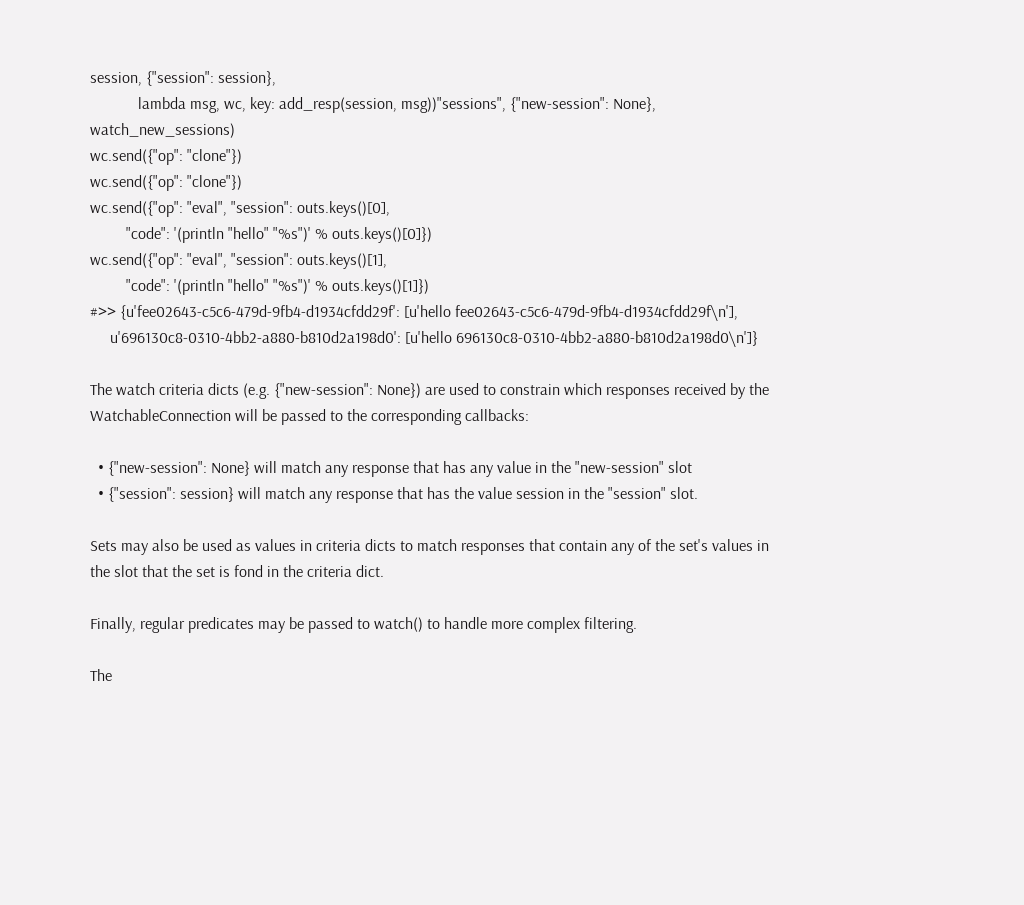session, {"session": session},
            lambda msg, wc, key: add_resp(session, msg))"sessions", {"new-session": None}, watch_new_sessions)
wc.send({"op": "clone"})
wc.send({"op": "clone"})
wc.send({"op": "eval", "session": outs.keys()[0],
         "code": '(println "hello" "%s")' % outs.keys()[0]})
wc.send({"op": "eval", "session": outs.keys()[1],
         "code": '(println "hello" "%s")' % outs.keys()[1]})
#>> {u'fee02643-c5c6-479d-9fb4-d1934cfdd29f': [u'hello fee02643-c5c6-479d-9fb4-d1934cfdd29f\n'],
     u'696130c8-0310-4bb2-a880-b810d2a198d0': [u'hello 696130c8-0310-4bb2-a880-b810d2a198d0\n']}

The watch criteria dicts (e.g. {"new-session": None}) are used to constrain which responses received by the WatchableConnection will be passed to the corresponding callbacks:

  • {"new-session": None} will match any response that has any value in the "new-session" slot
  • {"session": session} will match any response that has the value session in the "session" slot.

Sets may also be used as values in criteria dicts to match responses that contain any of the set's values in the slot that the set is fond in the criteria dict.

Finally, regular predicates may be passed to watch() to handle more complex filtering.

The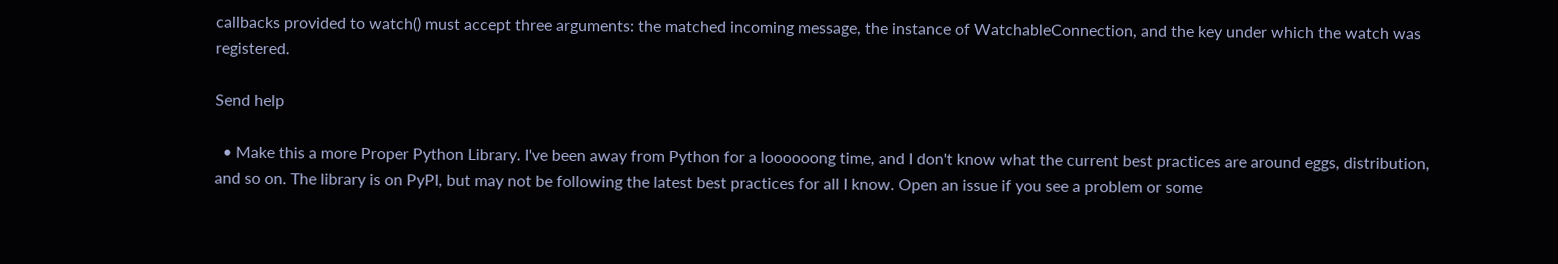callbacks provided to watch() must accept three arguments: the matched incoming message, the instance of WatchableConnection, and the key under which the watch was registered.

Send help

  • Make this a more Proper Python Library. I've been away from Python for a loooooong time, and I don't know what the current best practices are around eggs, distribution, and so on. The library is on PyPI, but may not be following the latest best practices for all I know. Open an issue if you see a problem or some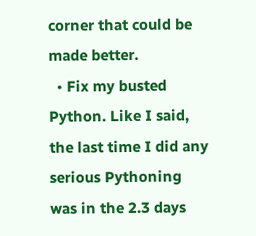corner that could be made better.
  • Fix my busted Python. Like I said, the last time I did any serious Pythoning was in the 2.3 days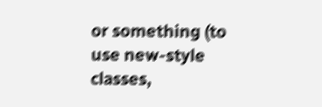or something (to use new-style classes,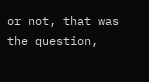or not, that was the question,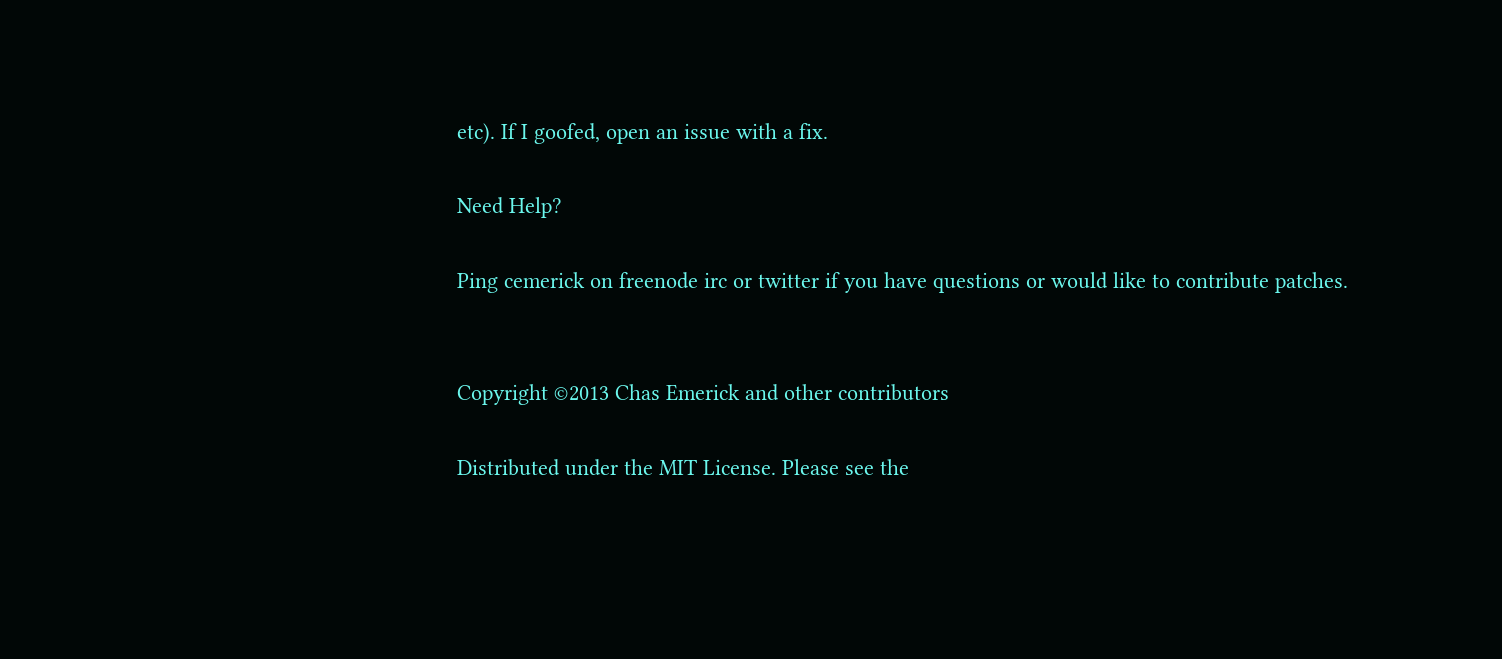etc). If I goofed, open an issue with a fix.

Need Help?

Ping cemerick on freenode irc or twitter if you have questions or would like to contribute patches.


Copyright ©2013 Chas Emerick and other contributors

Distributed under the MIT License. Please see the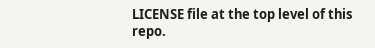LICENSE file at the top level of this repo.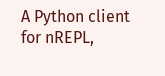A Python client for nREPL,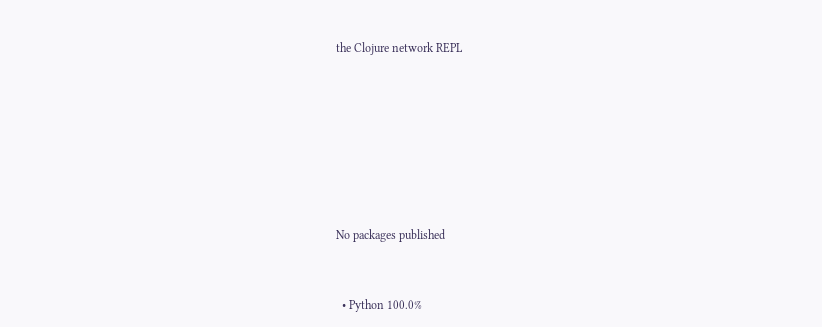the Clojure network REPL







No packages published


  • Python 100.0%